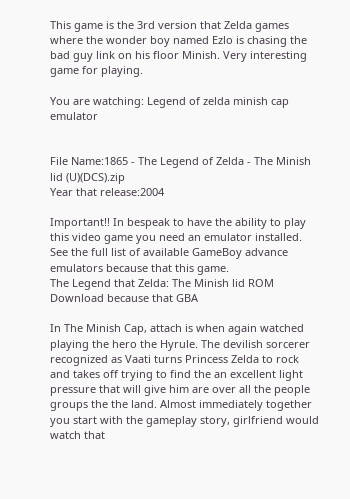This game is the 3rd version that Zelda games where the wonder boy named Ezlo is chasing the bad guy link on his floor Minish. Very interesting game for playing.

You are watching: Legend of zelda minish cap emulator


File Name:1865 - The Legend of Zelda - The Minish lid (U)(DCS).zip
Year that release:2004

Important!! In bespeak to have the ability to play this video game you need an emulator installed. See the full list of available GameBoy advance emulators because that this game.
The Legend that Zelda: The Minish lid ROM Download because that GBA

In The Minish Cap, attach is when again watched playing the hero the Hyrule. The devilish sorcerer recognized as Vaati turns Princess Zelda to rock and takes off trying to find the an excellent light pressure that will give him are over all the people groups the the land. Almost immediately together you start with the gameplay story, girlfriend would watch that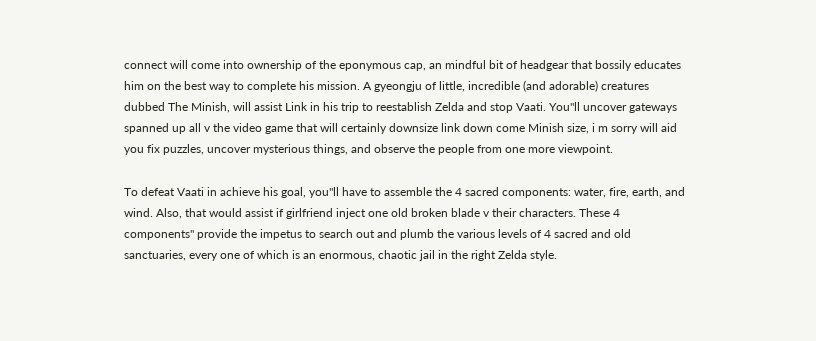connect will come into ownership of the eponymous cap, an mindful bit of headgear that bossily educates him on the best way to complete his mission. A gyeongju of little, incredible (and adorable) creatures dubbed The Minish, will assist Link in his trip to reestablish Zelda and stop Vaati. You"ll uncover gateways spanned up all v the video game that will certainly downsize link down come Minish size, i m sorry will aid you fix puzzles, uncover mysterious things, and observe the people from one more viewpoint.

To defeat Vaati in achieve his goal, you"ll have to assemble the 4 sacred components: water, fire, earth, and wind. Also, that would assist if girlfriend inject one old broken blade v their characters. These 4 components" provide the impetus to search out and plumb the various levels of 4 sacred and old sanctuaries, every one of which is an enormous, chaotic jail in the right Zelda style.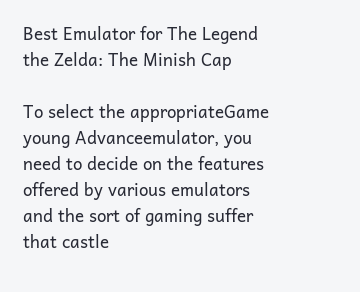Best Emulator for The Legend the Zelda: The Minish Cap

To select the appropriateGame young Advanceemulator, you need to decide on the features offered by various emulators and the sort of gaming suffer that castle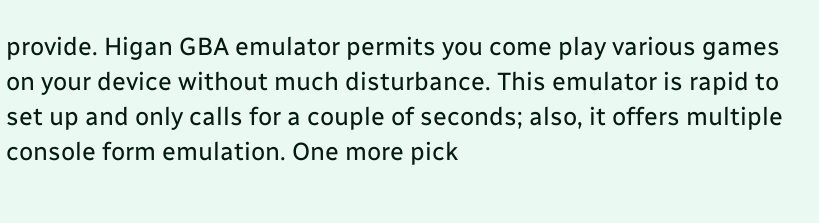provide. Higan GBA emulator permits you come play various games on your device without much disturbance. This emulator is rapid to set up and only calls for a couple of seconds; also, it offers multiple console form emulation. One more pick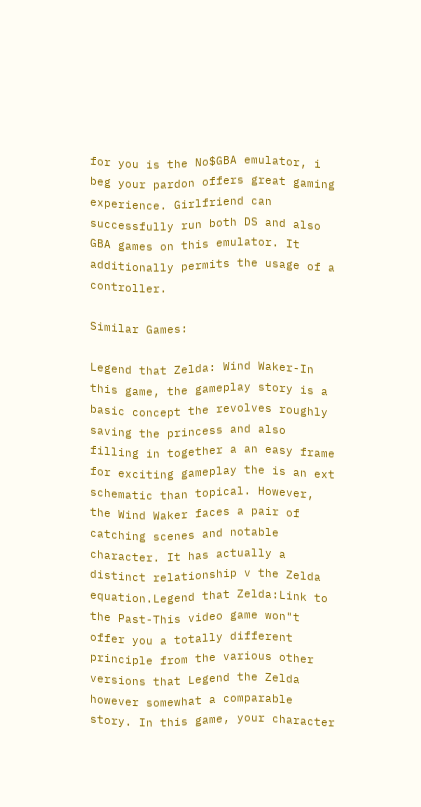for you is the No$GBA emulator, i beg your pardon offers great gaming experience. Girlfriend can successfully run both DS and also GBA games on this emulator. It additionally permits the usage of a controller.

Similar Games:

Legend that Zelda: Wind Waker-In this game, the gameplay story is a basic concept the revolves roughly saving the princess and also filling in together a an easy frame for exciting gameplay the is an ext schematic than topical. However, the Wind Waker faces a pair of catching scenes and notable character. It has actually a distinct relationship v the Zelda equation.Legend that Zelda:Link to the Past-This video game won"t offer you a totally different principle from the various other versions that Legend the Zelda however somewhat a comparable story. In this game, your character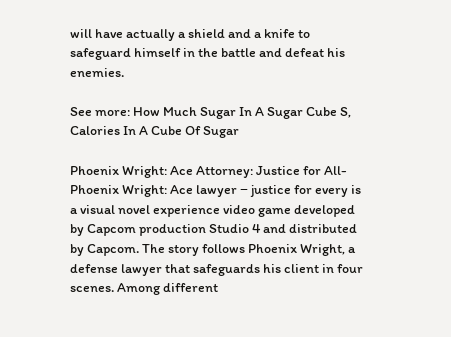will have actually a shield and a knife to safeguard himself in the battle and defeat his enemies.

See more: How Much Sugar In A Sugar Cube S, Calories In A Cube Of Sugar

Phoenix Wright: Ace Attorney: Justice for All-Phoenix Wright: Ace lawyer − justice for every is a visual novel experience video game developed by Capcom production Studio 4 and distributed by Capcom. The story follows Phoenix Wright, a defense lawyer that safeguards his client in four scenes. Among different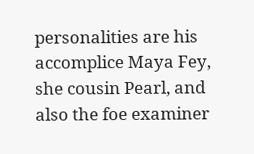personalities are his accomplice Maya Fey, she cousin Pearl, and also the foe examiner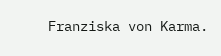Franziska von Karma.